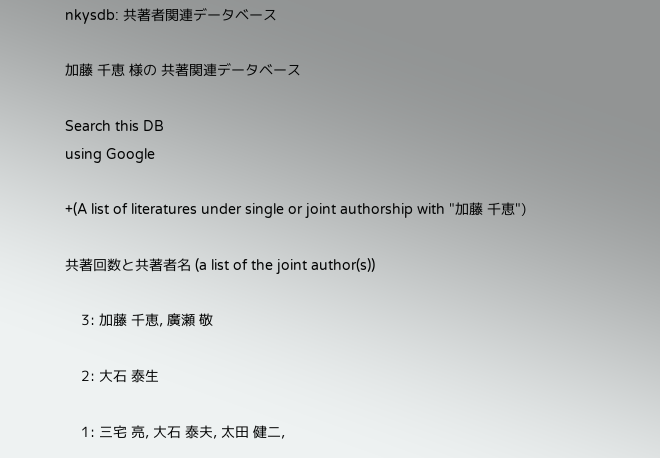nkysdb: 共著者関連データベース

加藤 千恵 様の 共著関連データベース

Search this DB
using Google

+(A list of literatures under single or joint authorship with "加藤 千恵")

共著回数と共著者名 (a list of the joint author(s))

    3: 加藤 千恵, 廣瀬 敬

    2: 大石 泰生

    1: 三宅 亮, 大石 泰夫, 太田 健二,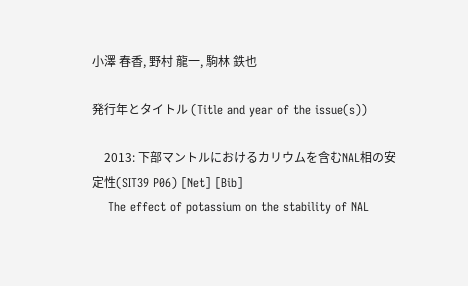小澤 春香, 野村 龍一, 駒林 鉄也

発行年とタイトル (Title and year of the issue(s))

    2013: 下部マントルにおけるカリウムを含むNAL相の安定性(SIT39 P06) [Net] [Bib]
    The effect of potassium on the stability of NAL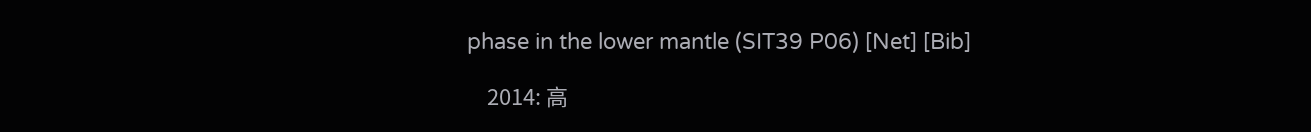phase in the lower mantle (SIT39 P06) [Net] [Bib]

    2014: 高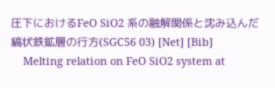圧下におけるFeO SiO2 系の融解関係と沈み込んだ縞状鉄鉱層の行方(SGC56 03) [Net] [Bib]
    Melting relation on FeO SiO2 system at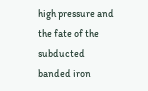high pressure and the fate of the subducted banded iron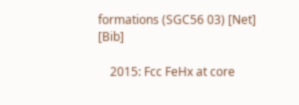formations (SGC56 03) [Net] [Bib]

    2015: Fcc FeHx at core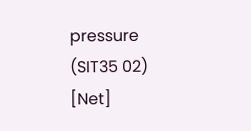pressure (SIT35 02) [Net]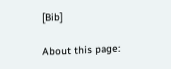[Bib]

About this page: